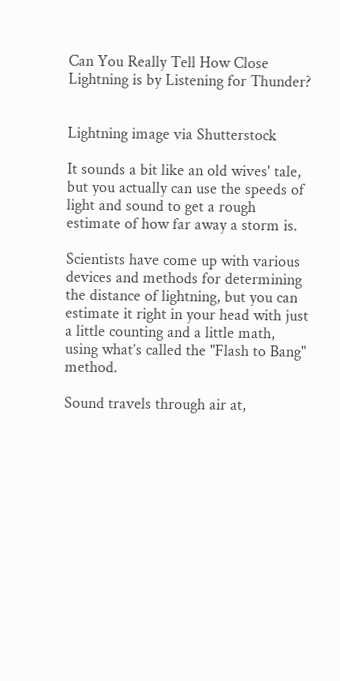Can You Really Tell How Close Lightning is by Listening for Thunder?


Lightning image via Shutterstock

It sounds a bit like an old wives' tale, but you actually can use the speeds of light and sound to get a rough estimate of how far away a storm is.

Scientists have come up with various devices and methods for determining the distance of lightning, but you can estimate it right in your head with just a little counting and a little math, using what’s called the "Flash to Bang" method.

Sound travels through air at,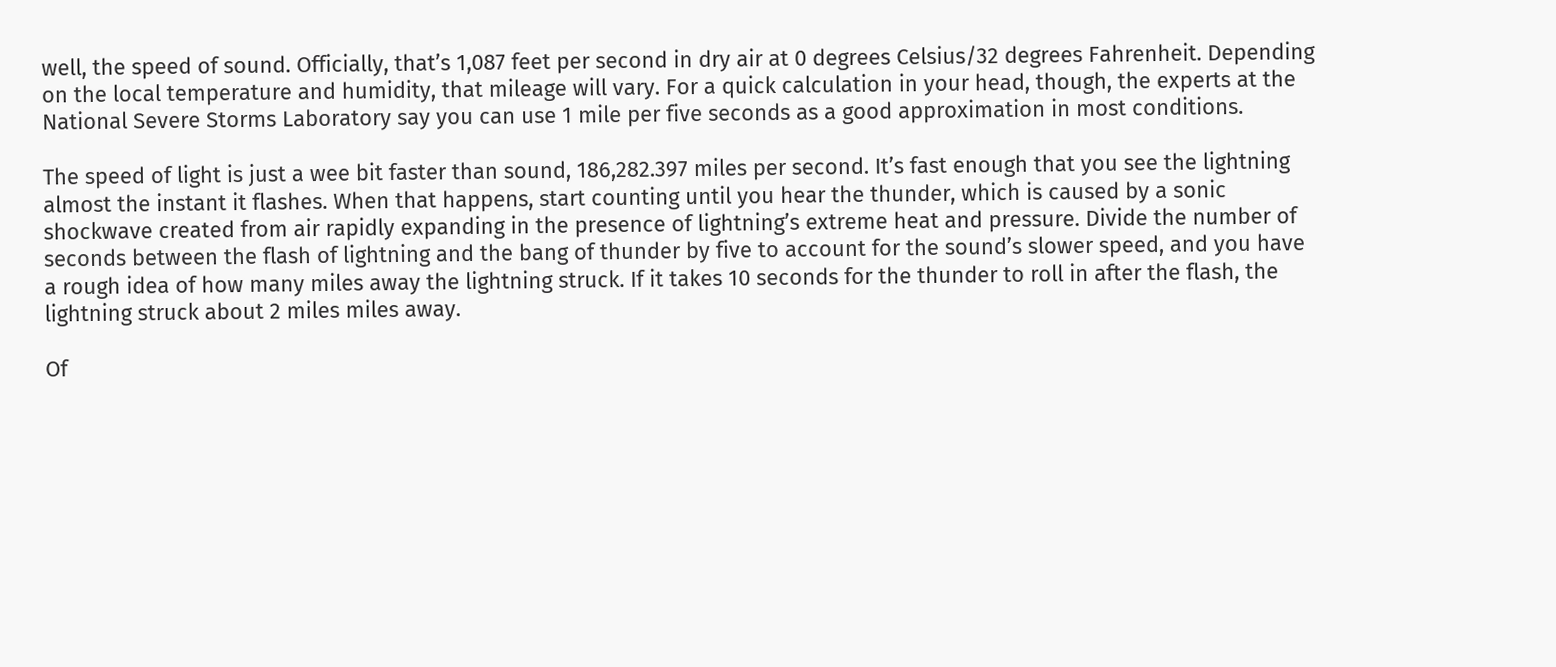well, the speed of sound. Officially, that’s 1,087 feet per second in dry air at 0 degrees Celsius/32 degrees Fahrenheit. Depending on the local temperature and humidity, that mileage will vary. For a quick calculation in your head, though, the experts at the National Severe Storms Laboratory say you can use 1 mile per five seconds as a good approximation in most conditions.

The speed of light is just a wee bit faster than sound, 186,282.397 miles per second. It’s fast enough that you see the lightning almost the instant it flashes. When that happens, start counting until you hear the thunder, which is caused by a sonic shockwave created from air rapidly expanding in the presence of lightning’s extreme heat and pressure. Divide the number of seconds between the flash of lightning and the bang of thunder by five to account for the sound’s slower speed, and you have a rough idea of how many miles away the lightning struck. If it takes 10 seconds for the thunder to roll in after the flash, the lightning struck about 2 miles miles away.

Of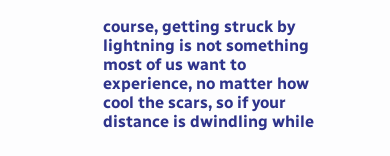course, getting struck by lightning is not something most of us want to experience, no matter how cool the scars, so if your distance is dwindling while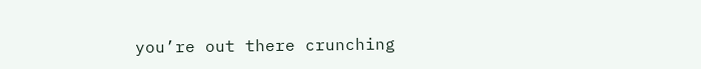you’re out there crunching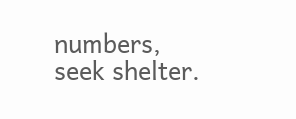numbers, seek shelter.